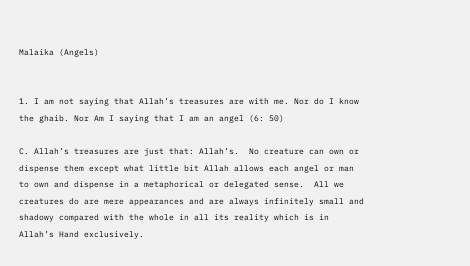Malaika (Angels)


1. I am not saying that Allah’s treasures are with me. Nor do I know the ghaib. Nor Am I saying that I am an angel (6: 50)

C. Allah’s treasures are just that: Allah’s.  No creature can own or dispense them except what little bit Allah allows each angel or man to own and dispense in a metaphorical or delegated sense.  All we creatures do are mere appearances and are always infinitely small and shadowy compared with the whole in all its reality which is in Allah’s Hand exclusively.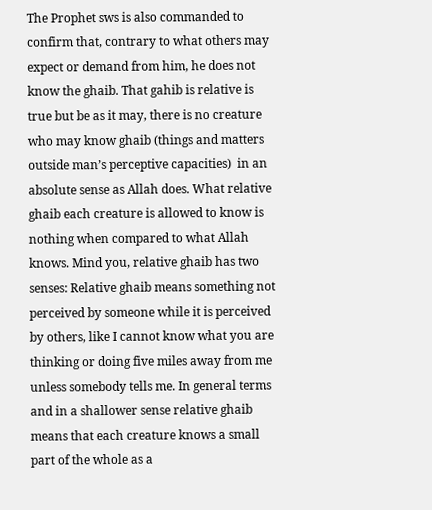The Prophet sws is also commanded to confirm that, contrary to what others may expect or demand from him, he does not know the ghaib. That gahib is relative is true but be as it may, there is no creature who may know ghaib (things and matters outside man’s perceptive capacities)  in an absolute sense as Allah does. What relative ghaib each creature is allowed to know is nothing when compared to what Allah knows. Mind you, relative ghaib has two senses: Relative ghaib means something not perceived by someone while it is perceived by others, like I cannot know what you are thinking or doing five miles away from me unless somebody tells me. In general terms and in a shallower sense relative ghaib means that each creature knows a small part of the whole as a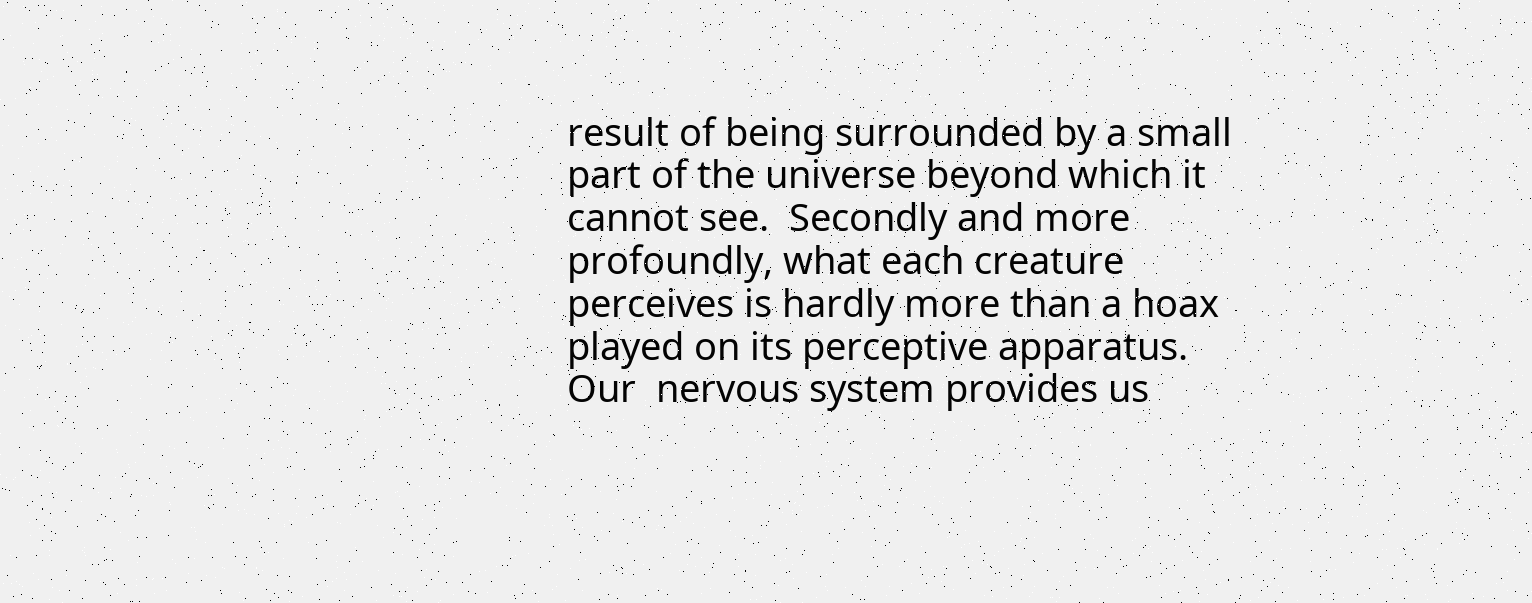result of being surrounded by a small part of the universe beyond which it cannot see.  Secondly and more profoundly, what each creature perceives is hardly more than a hoax played on its perceptive apparatus. Our  nervous system provides us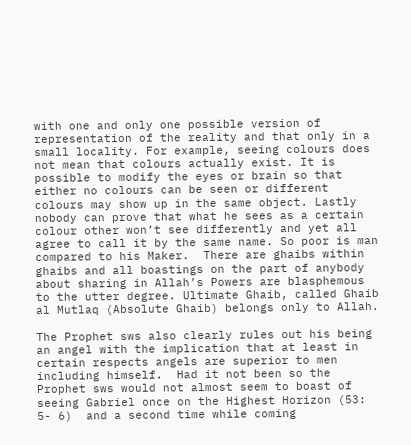with one and only one possible version of representation of the reality and that only in a small locality. For example, seeing colours does not mean that colours actually exist. It is possible to modify the eyes or brain so that either no colours can be seen or different colours may show up in the same object. Lastly nobody can prove that what he sees as a certain colour other won’t see differently and yet all agree to call it by the same name. So poor is man compared to his Maker.  There are ghaibs within ghaibs and all boastings on the part of anybody about sharing in Allah’s Powers are blasphemous to the utter degree. Ultimate Ghaib, called Ghaib al Mutlaq (Absolute Ghaib) belongs only to Allah.

The Prophet sws also clearly rules out his being an angel with the implication that at least in certain respects angels are superior to men including himself.  Had it not been so the Prophet sws would not almost seem to boast of seeing Gabriel once on the Highest Horizon (53: 5- 6)  and a second time while coming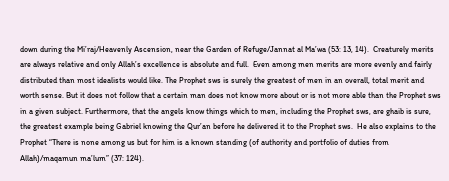down during the Mi’raj/Heavenly Ascension, near the Garden of Refuge/Jannat al Ma’wa (53: 13, 14).  Creaturely merits are always relative and only Allah’s excellence is absolute and full.  Even among men merits are more evenly and fairly distributed than most idealists would like. The Prophet sws is surely the greatest of men in an overall, total merit and worth sense. But it does not follow that a certain man does not know more about or is not more able than the Prophet sws in a given subject. Furthermore, that the angels know things which to men, including the Prophet sws, are ghaib is sure, the greatest example being Gabriel knowing the Qur’an before he delivered it to the Prophet sws.  He also explains to the Prophet “There is none among us but for him is a known standing (of authority and portfolio of duties from Allah)/maqamun ma’lum” (37: 124).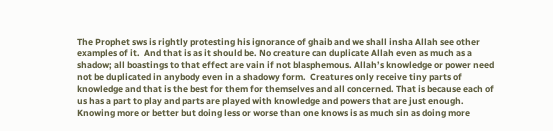The Prophet sws is rightly protesting his ignorance of ghaib and we shall insha Allah see other examples of it.  And that is as it should be. No creature can duplicate Allah even as much as a shadow; all boastings to that effect are vain if not blasphemous. Allah’s knowledge or power need not be duplicated in anybody even in a shadowy form.  Creatures only receive tiny parts of knowledge and that is the best for them for themselves and all concerned. That is because each of us has a part to play and parts are played with knowledge and powers that are just enough. Knowing more or better but doing less or worse than one knows is as much sin as doing more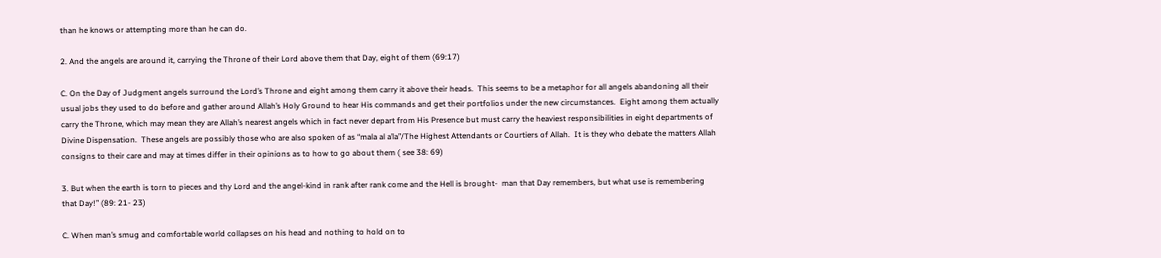than he knows or attempting more than he can do.

2. And the angels are around it, carrying the Throne of their Lord above them that Day, eight of them (69:17)

C. On the Day of Judgment angels surround the Lord’s Throne and eight among them carry it above their heads.  This seems to be a metaphor for all angels abandoning all their usual jobs they used to do before and gather around Allah’s Holy Ground to hear His commands and get their portfolios under the new circumstances.  Eight among them actually carry the Throne, which may mean they are Allah’s nearest angels which in fact never depart from His Presence but must carry the heaviest responsibilities in eight departments of Divine Dispensation.  These angels are possibly those who are also spoken of as “mala al a’la”/The Highest Attendants or Courtiers of Allah.  It is they who debate the matters Allah consigns to their care and may at times differ in their opinions as to how to go about them ( see 38: 69)

3. But when the earth is torn to pieces and thy Lord and the angel-kind in rank after rank come and the Hell is brought-  man that Day remembers, but what use is remembering that Day!” (89: 21- 23)

C. When man’s smug and comfortable world collapses on his head and nothing to hold on to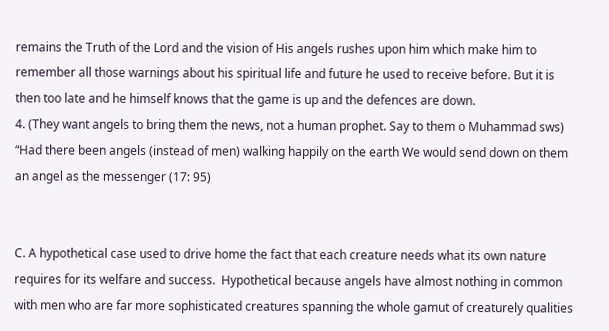remains the Truth of the Lord and the vision of His angels rushes upon him which make him to remember all those warnings about his spiritual life and future he used to receive before. But it is then too late and he himself knows that the game is up and the defences are down.
4. (They want angels to bring them the news, not a human prophet. Say to them o Muhammad sws) “Had there been angels (instead of men) walking happily on the earth We would send down on them an angel as the messenger (17: 95)


C. A hypothetical case used to drive home the fact that each creature needs what its own nature requires for its welfare and success.  Hypothetical because angels have almost nothing in common with men who are far more sophisticated creatures spanning the whole gamut of creaturely qualities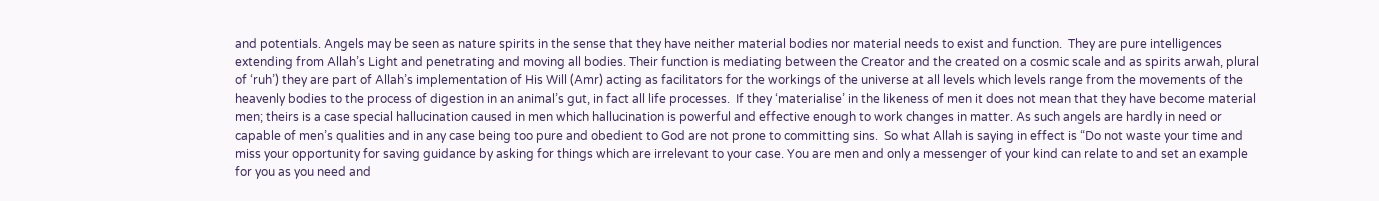and potentials. Angels may be seen as nature spirits in the sense that they have neither material bodies nor material needs to exist and function.  They are pure intelligences extending from Allah’s Light and penetrating and moving all bodies. Their function is mediating between the Creator and the created on a cosmic scale and as spirits arwah, plural of ‘ruh’) they are part of Allah’s implementation of His Will (Amr) acting as facilitators for the workings of the universe at all levels which levels range from the movements of the heavenly bodies to the process of digestion in an animal’s gut, in fact all life processes.  If they ‘materialise’ in the likeness of men it does not mean that they have become material men; theirs is a case special hallucination caused in men which hallucination is powerful and effective enough to work changes in matter. As such angels are hardly in need or capable of men’s qualities and in any case being too pure and obedient to God are not prone to committing sins.  So what Allah is saying in effect is “Do not waste your time and miss your opportunity for saving guidance by asking for things which are irrelevant to your case. You are men and only a messenger of your kind can relate to and set an example for you as you need and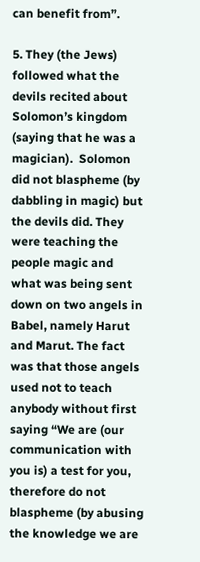can benefit from”.

5. They (the Jews) followed what the devils recited about Solomon’s kingdom (saying that he was a magician).  Solomon did not blaspheme (by dabbling in magic) but the devils did. They were teaching the people magic and what was being sent down on two angels in Babel, namely Harut and Marut. The fact was that those angels used not to teach anybody without first saying “We are (our communication with you is) a test for you, therefore do not blaspheme (by abusing the knowledge we are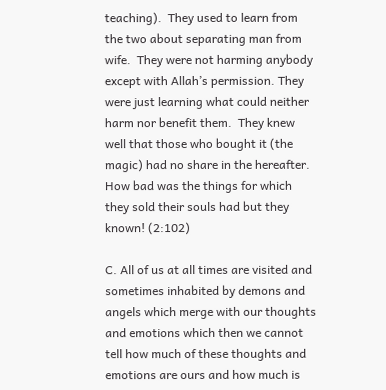teaching).  They used to learn from the two about separating man from wife.  They were not harming anybody except with Allah’s permission. They were just learning what could neither harm nor benefit them.  They knew well that those who bought it (the magic) had no share in the hereafter.  How bad was the things for which they sold their souls had but they known! (2:102)

C. All of us at all times are visited and sometimes inhabited by demons and angels which merge with our thoughts and emotions which then we cannot tell how much of these thoughts and emotions are ours and how much is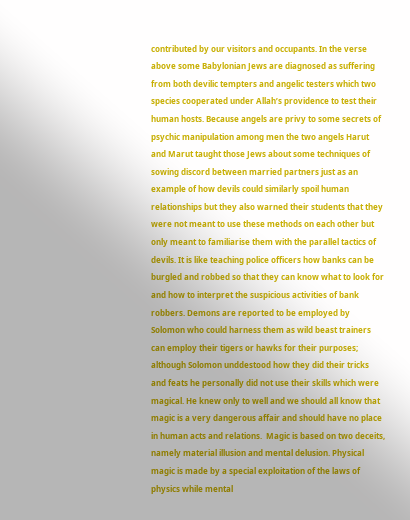contributed by our visitors and occupants. In the verse above some Babylonian Jews are diagnosed as suffering from both devilic tempters and angelic testers which two species cooperated under Allah’s providence to test their human hosts. Because angels are privy to some secrets of psychic manipulation among men the two angels Harut and Marut taught those Jews about some techniques of sowing discord between married partners just as an example of how devils could similarly spoil human relationships but they also warned their students that they were not meant to use these methods on each other but only meant to familiarise them with the parallel tactics of  devils. It is like teaching police officers how banks can be burgled and robbed so that they can know what to look for and how to interpret the suspicious activities of bank robbers. Demons are reported to be employed by Solomon who could harness them as wild beast trainers can employ their tigers or hawks for their purposes; although Solomon unddestood how they did their tricks and feats he personally did not use their skills which were magical. He knew only to well and we should all know that magic is a very dangerous affair and should have no place in human acts and relations.  Magic is based on two deceits, namely material illusion and mental delusion. Physical magic is made by a special exploitation of the laws of physics while mental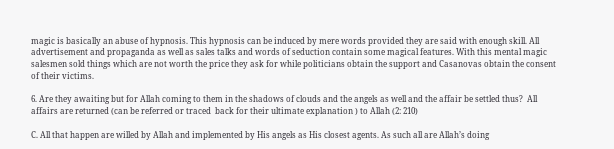magic is basically an abuse of hypnosis. This hypnosis can be induced by mere words provided they are said with enough skill. All advertisement and propaganda as well as sales talks and words of seduction contain some magical features. With this mental magic salesmen sold things which are not worth the price they ask for while politicians obtain the support and Casanovas obtain the consent of their victims.

6. Are they awaiting but for Allah coming to them in the shadows of clouds and the angels as well and the affair be settled thus?  All affairs are returned (can be referred or traced  back for their ultimate explanation ) to Allah (2: 210)

C. All that happen are willed by Allah and implemented by His angels as His closest agents. As such all are Allah’s doing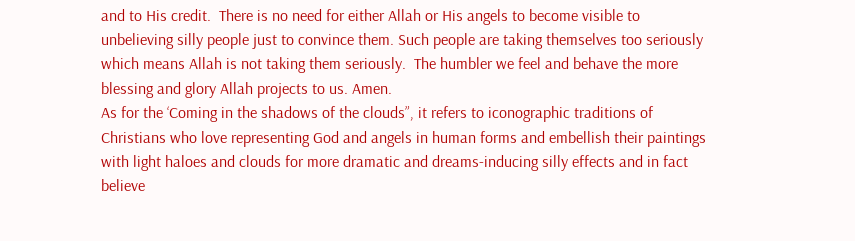and to His credit.  There is no need for either Allah or His angels to become visible to unbelieving silly people just to convince them. Such people are taking themselves too seriously which means Allah is not taking them seriously.  The humbler we feel and behave the more blessing and glory Allah projects to us. Amen.
As for the ‘Coming in the shadows of the clouds”, it refers to iconographic traditions of Christians who love representing God and angels in human forms and embellish their paintings with light haloes and clouds for more dramatic and dreams-inducing silly effects and in fact believe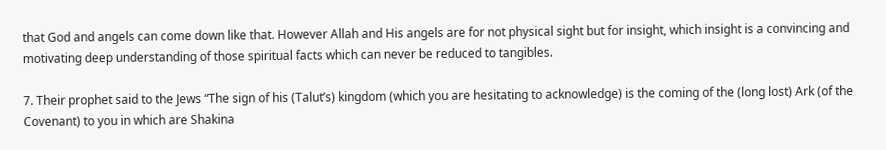that God and angels can come down like that. However Allah and His angels are for not physical sight but for insight, which insight is a convincing and motivating deep understanding of those spiritual facts which can never be reduced to tangibles.

7. Their prophet said to the Jews “The sign of his (Talut’s) kingdom (which you are hesitating to acknowledge) is the coming of the (long lost) Ark (of the Covenant) to you in which are Shakina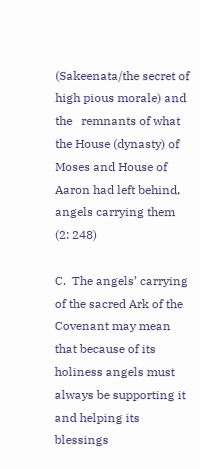(Sakeenata/the secret of high pious morale) and the   remnants of what the House (dynasty) of Moses and House of Aaron had left behind, angels carrying them (2: 248)

C.  The angels’ carrying of the sacred Ark of the Covenant may mean that because of its holiness angels must always be supporting it and helping its blessings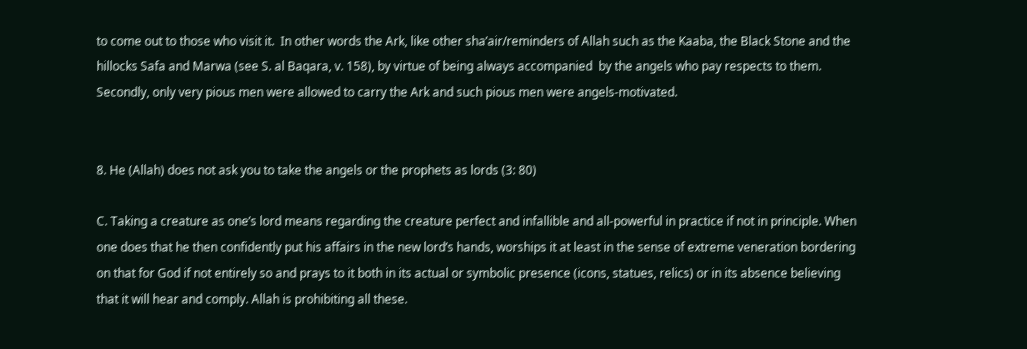to come out to those who visit it.  In other words the Ark, like other sha’air/reminders of Allah such as the Kaaba, the Black Stone and the hillocks Safa and Marwa (see S. al Baqara, v. 158), by virtue of being always accompanied  by the angels who pay respects to them. Secondly, only very pious men were allowed to carry the Ark and such pious men were angels-motivated.


8. He (Allah) does not ask you to take the angels or the prophets as lords (3: 80)

C. Taking a creature as one’s lord means regarding the creature perfect and infallible and all-powerful in practice if not in principle. When one does that he then confidently put his affairs in the new lord’s hands, worships it at least in the sense of extreme veneration bordering on that for God if not entirely so and prays to it both in its actual or symbolic presence (icons, statues, relics) or in its absence believing that it will hear and comply. Allah is prohibiting all these.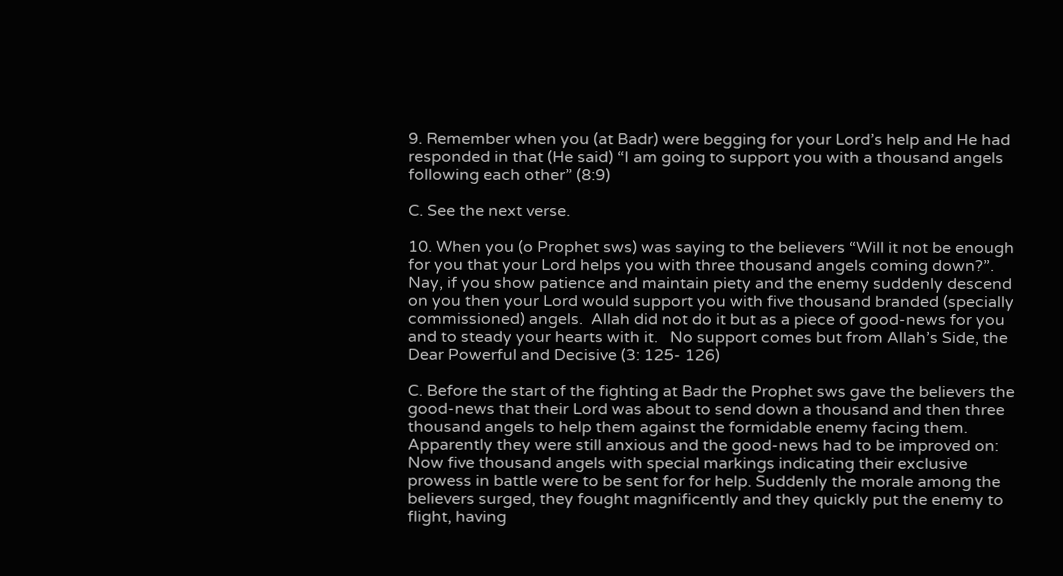9. Remember when you (at Badr) were begging for your Lord’s help and He had responded in that (He said) “I am going to support you with a thousand angels following each other” (8:9)

C. See the next verse.

10. When you (o Prophet sws) was saying to the believers “Will it not be enough for you that your Lord helps you with three thousand angels coming down?”.  Nay, if you show patience and maintain piety and the enemy suddenly descend on you then your Lord would support you with five thousand branded (specially commissioned) angels.  Allah did not do it but as a piece of good-news for you and to steady your hearts with it.   No support comes but from Allah’s Side, the Dear Powerful and Decisive (3: 125- 126)

C. Before the start of the fighting at Badr the Prophet sws gave the believers the good-news that their Lord was about to send down a thousand and then three thousand angels to help them against the formidable enemy facing them.  Apparently they were still anxious and the good-news had to be improved on: Now five thousand angels with special markings indicating their exclusive prowess in battle were to be sent for for help. Suddenly the morale among the believers surged, they fought magnificently and they quickly put the enemy to flight, having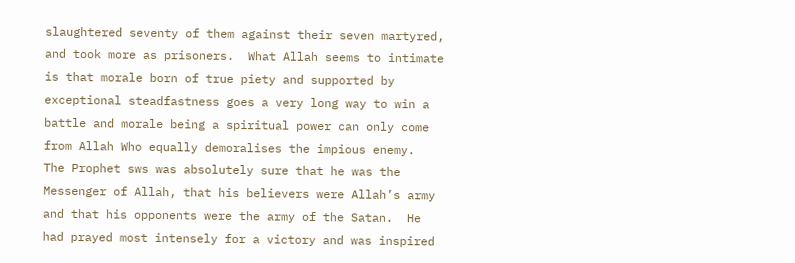slaughtered seventy of them against their seven martyred, and took more as prisoners.  What Allah seems to intimate is that morale born of true piety and supported by exceptional steadfastness goes a very long way to win a battle and morale being a spiritual power can only come from Allah Who equally demoralises the impious enemy.  The Prophet sws was absolutely sure that he was the Messenger of Allah, that his believers were Allah’s army and that his opponents were the army of the Satan.  He had prayed most intensely for a victory and was inspired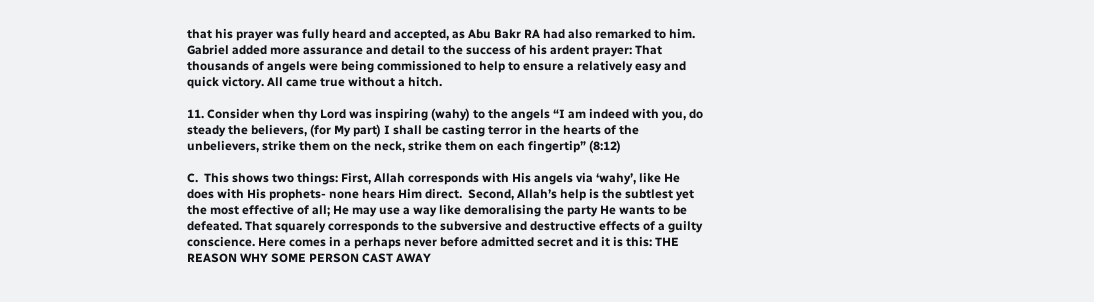that his prayer was fully heard and accepted, as Abu Bakr RA had also remarked to him. Gabriel added more assurance and detail to the success of his ardent prayer: That thousands of angels were being commissioned to help to ensure a relatively easy and quick victory. All came true without a hitch.

11. Consider when thy Lord was inspiring (wahy) to the angels “I am indeed with you, do steady the believers, (for My part) I shall be casting terror in the hearts of the unbelievers, strike them on the neck, strike them on each fingertip” (8:12)

C.  This shows two things: First, Allah corresponds with His angels via ‘wahy’, like He does with His prophets- none hears Him direct.  Second, Allah’s help is the subtlest yet the most effective of all; He may use a way like demoralising the party He wants to be defeated. That squarely corresponds to the subversive and destructive effects of a guilty conscience. Here comes in a perhaps never before admitted secret and it is this: THE REASON WHY SOME PERSON CAST AWAY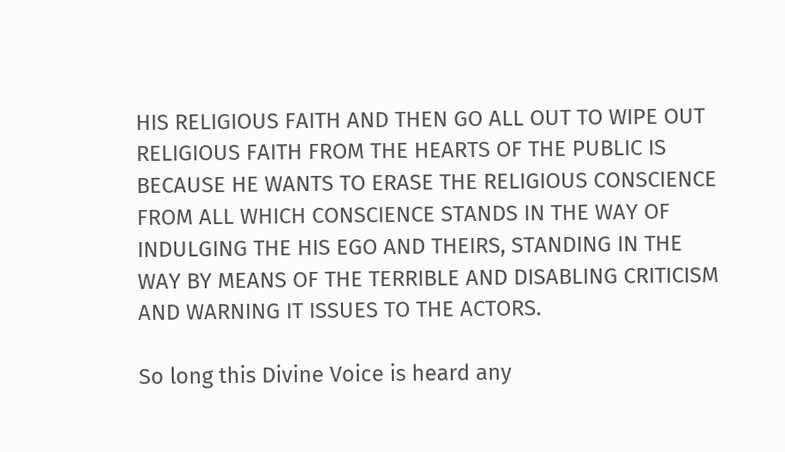HIS RELIGIOUS FAITH AND THEN GO ALL OUT TO WIPE OUT RELIGIOUS FAITH FROM THE HEARTS OF THE PUBLIC IS  BECAUSE HE WANTS TO ERASE THE RELIGIOUS CONSCIENCE FROM ALL WHICH CONSCIENCE STANDS IN THE WAY OF INDULGING THE HIS EGO AND THEIRS, STANDING IN THE WAY BY MEANS OF THE TERRIBLE AND DISABLING CRITICISM AND WARNING IT ISSUES TO THE ACTORS.

So long this Divine Voice is heard any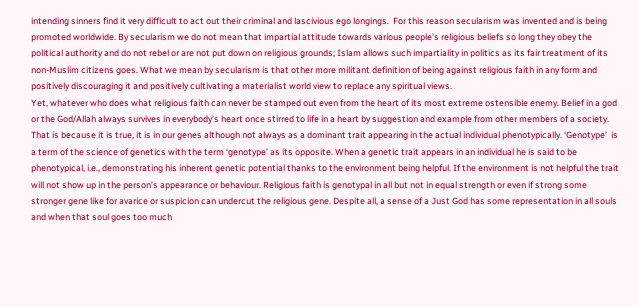intending sinners find it very difficult to act out their criminal and lascivious ego longings.  For this reason secularism was invented and is being promoted worldwide. By secularism we do not mean that impartial attitude towards various people’s religious beliefs so long they obey the political authority and do not rebel or are not put down on religious grounds; Islam allows such impartiality in politics as its fair treatment of its non-Muslim citizens goes. What we mean by secularism is that other more militant definition of being against religious faith in any form and positively discouraging it and positively cultivating a materialist world view to replace any spiritual views.
Yet, whatever who does what religious faith can never be stamped out even from the heart of its most extreme ostensible enemy. Belief in a god or the God/Allah always survives in everybody’s heart once stirred to life in a heart by suggestion and example from other members of a society. That is because it is true, it is in our genes although not always as a dominant trait appearing in the actual individual phenotypically. ‘Genotype’  is a term of the science of genetics with the term ‘genotype’ as its opposite. When a genetic trait appears in an individual he is said to be phenotypical, i.e., demonstrating his inherent genetic potential thanks to the environment being helpful. If the environment is not helpful the trait will not show up in the person’s appearance or behaviour. Religious faith is genotypal in all but not in equal strength or even if strong some stronger gene like for avarice or suspicion can undercut the religious gene. Despite all, a sense of a Just God has some representation in all souls and when that soul goes too much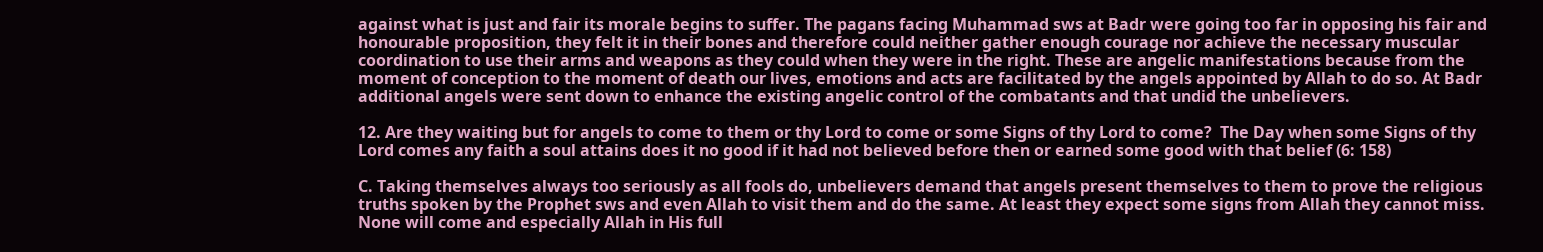against what is just and fair its morale begins to suffer. The pagans facing Muhammad sws at Badr were going too far in opposing his fair and honourable proposition, they felt it in their bones and therefore could neither gather enough courage nor achieve the necessary muscular coordination to use their arms and weapons as they could when they were in the right. These are angelic manifestations because from the moment of conception to the moment of death our lives, emotions and acts are facilitated by the angels appointed by Allah to do so. At Badr additional angels were sent down to enhance the existing angelic control of the combatants and that undid the unbelievers.

12. Are they waiting but for angels to come to them or thy Lord to come or some Signs of thy Lord to come?  The Day when some Signs of thy Lord comes any faith a soul attains does it no good if it had not believed before then or earned some good with that belief (6: 158)

C. Taking themselves always too seriously as all fools do, unbelievers demand that angels present themselves to them to prove the religious truths spoken by the Prophet sws and even Allah to visit them and do the same. At least they expect some signs from Allah they cannot miss.  None will come and especially Allah in His full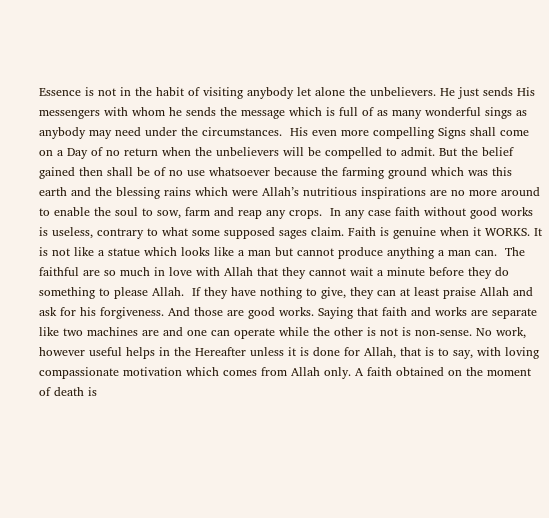Essence is not in the habit of visiting anybody let alone the unbelievers. He just sends His messengers with whom he sends the message which is full of as many wonderful sings as anybody may need under the circumstances.  His even more compelling Signs shall come on a Day of no return when the unbelievers will be compelled to admit. But the belief gained then shall be of no use whatsoever because the farming ground which was this earth and the blessing rains which were Allah’s nutritious inspirations are no more around to enable the soul to sow, farm and reap any crops.  In any case faith without good works is useless, contrary to what some supposed sages claim. Faith is genuine when it WORKS. It is not like a statue which looks like a man but cannot produce anything a man can.  The faithful are so much in love with Allah that they cannot wait a minute before they do something to please Allah.  If they have nothing to give, they can at least praise Allah and ask for his forgiveness. And those are good works. Saying that faith and works are separate like two machines are and one can operate while the other is not is non-sense. No work, however useful helps in the Hereafter unless it is done for Allah, that is to say, with loving compassionate motivation which comes from Allah only. A faith obtained on the moment of death is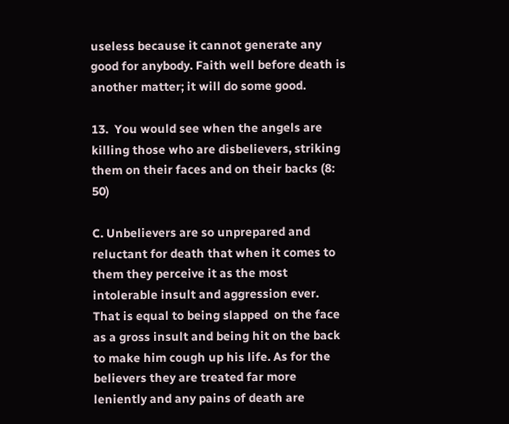useless because it cannot generate any good for anybody. Faith well before death is another matter; it will do some good.

13.  You would see when the angels are killing those who are disbelievers, striking them on their faces and on their backs (8: 50)

C. Unbelievers are so unprepared and reluctant for death that when it comes to them they perceive it as the most intolerable insult and aggression ever.  That is equal to being slapped  on the face as a gross insult and being hit on the back to make him cough up his life. As for the believers they are treated far more leniently and any pains of death are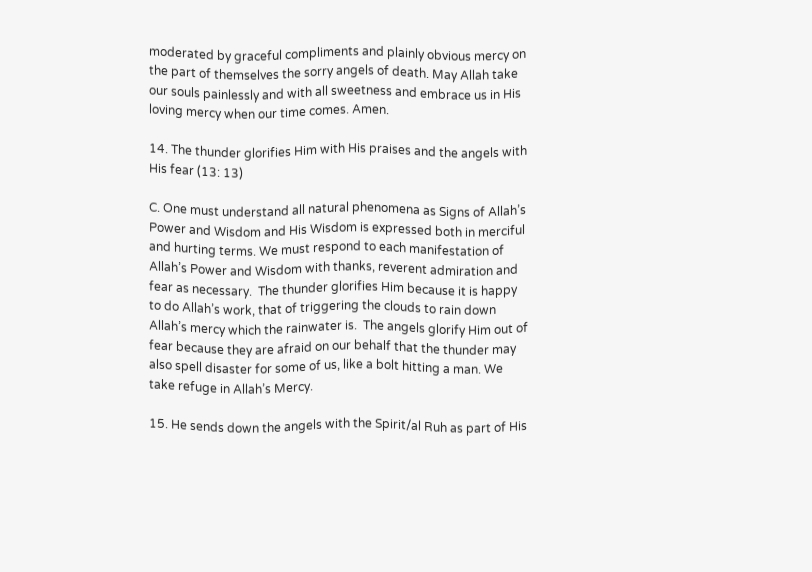moderated by graceful compliments and plainly obvious mercy on the part of themselves the sorry angels of death. May Allah take our souls painlessly and with all sweetness and embrace us in His loving mercy when our time comes. Amen.

14. The thunder glorifies Him with His praises and the angels with His fear (13: 13)

C. One must understand all natural phenomena as Signs of Allah’s Power and Wisdom and His Wisdom is expressed both in merciful and hurting terms. We must respond to each manifestation of Allah’s Power and Wisdom with thanks, reverent admiration and fear as necessary.  The thunder glorifies Him because it is happy to do Allah’s work, that of triggering the clouds to rain down Allah’s mercy which the rainwater is.  The angels glorify Him out of fear because they are afraid on our behalf that the thunder may also spell disaster for some of us, like a bolt hitting a man. We take refuge in Allah’s Mercy.

15. He sends down the angels with the Spirit/al Ruh as part of His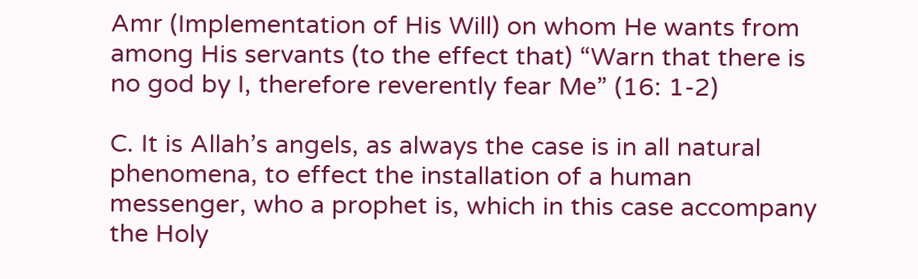Amr (Implementation of His Will) on whom He wants from among His servants (to the effect that) “Warn that there is no god by I, therefore reverently fear Me” (16: 1-2)

C. It is Allah’s angels, as always the case is in all natural phenomena, to effect the installation of a human messenger, who a prophet is, which in this case accompany the Holy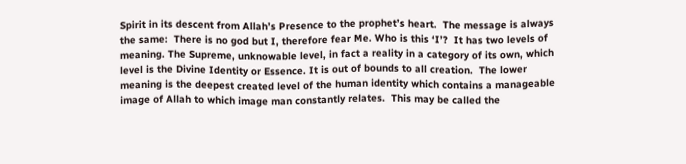Spirit in its descent from Allah’s Presence to the prophet’s heart.  The message is always the same:  There is no god but I, therefore fear Me. Who is this ‘I’?  It has two levels of meaning. The Supreme, unknowable level, in fact a reality in a category of its own, which level is the Divine Identity or Essence. It is out of bounds to all creation.  The lower meaning is the deepest created level of the human identity which contains a manageable image of Allah to which image man constantly relates.  This may be called the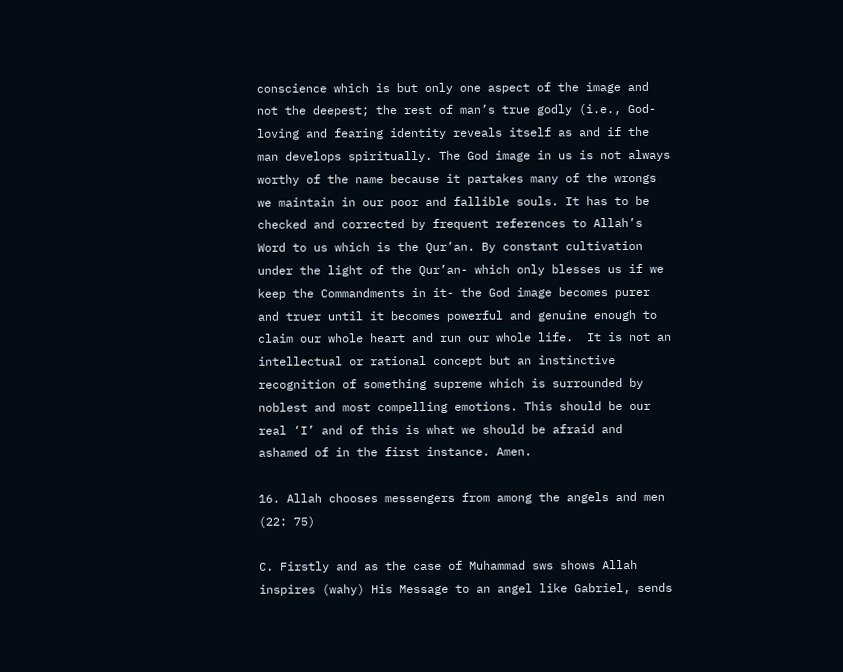conscience which is but only one aspect of the image and not the deepest; the rest of man’s true godly (i.e., God-loving and fearing identity reveals itself as and if the man develops spiritually. The God image in us is not always worthy of the name because it partakes many of the wrongs we maintain in our poor and fallible souls. It has to be checked and corrected by frequent references to Allah’s Word to us which is the Qur’an. By constant cultivation under the light of the Qur’an- which only blesses us if we keep the Commandments in it- the God image becomes purer and truer until it becomes powerful and genuine enough to claim our whole heart and run our whole life.  It is not an intellectual or rational concept but an instinctive recognition of something supreme which is surrounded by noblest and most compelling emotions. This should be our real ‘I’ and of this is what we should be afraid and ashamed of in the first instance. Amen.

16. Allah chooses messengers from among the angels and men (22: 75)

C. Firstly and as the case of Muhammad sws shows Allah inspires (wahy) His Message to an angel like Gabriel, sends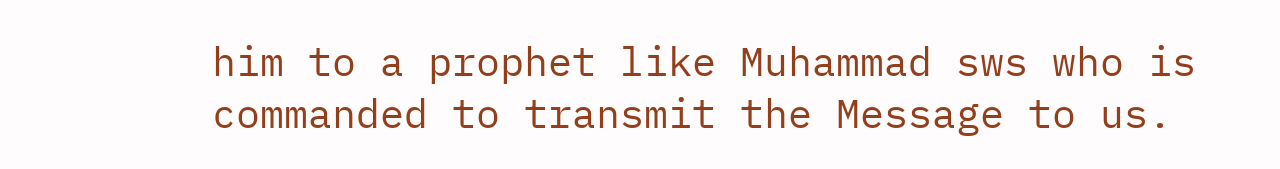him to a prophet like Muhammad sws who is commanded to transmit the Message to us.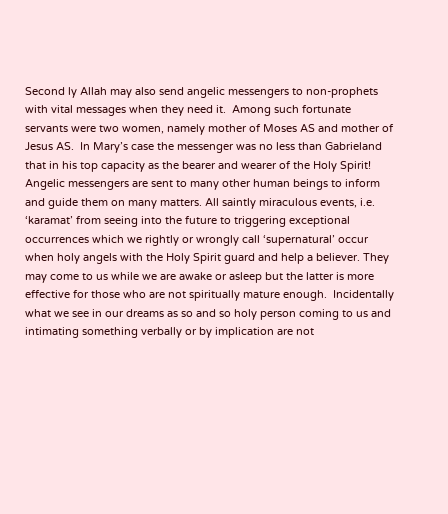Second ly Allah may also send angelic messengers to non-prophets with vital messages when they need it.  Among such fortunate servants were two women, namely mother of Moses AS and mother of Jesus AS.  In Mary’s case the messenger was no less than Gabrieland that in his top capacity as the bearer and wearer of the Holy Spirit!  Angelic messengers are sent to many other human beings to inform and guide them on many matters. All saintly miraculous events, i.e. ‘karamat’ from seeing into the future to triggering exceptional occurrences which we rightly or wrongly call ‘supernatural’ occur when holy angels with the Holy Spirit guard and help a believer. They may come to us while we are awake or asleep but the latter is more effective for those who are not spiritually mature enough.  Incidentally what we see in our dreams as so and so holy person coming to us and intimating something verbally or by implication are not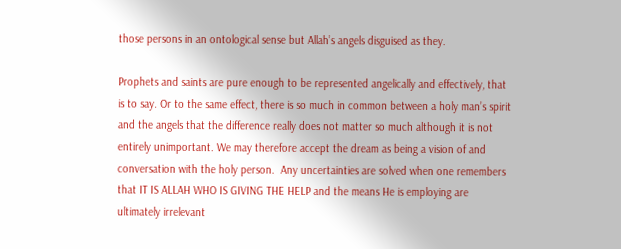those persons in an ontological sense but Allah’s angels disguised as they.

Prophets and saints are pure enough to be represented angelically and effectively, that is to say. Or to the same effect, there is so much in common between a holy man’s spirit and the angels that the difference really does not matter so much although it is not entirely unimportant. We may therefore accept the dream as being a vision of and conversation with the holy person.  Any uncertainties are solved when one remembers that IT IS ALLAH WHO IS GIVING THE HELP and the means He is employing are ultimately irrelevant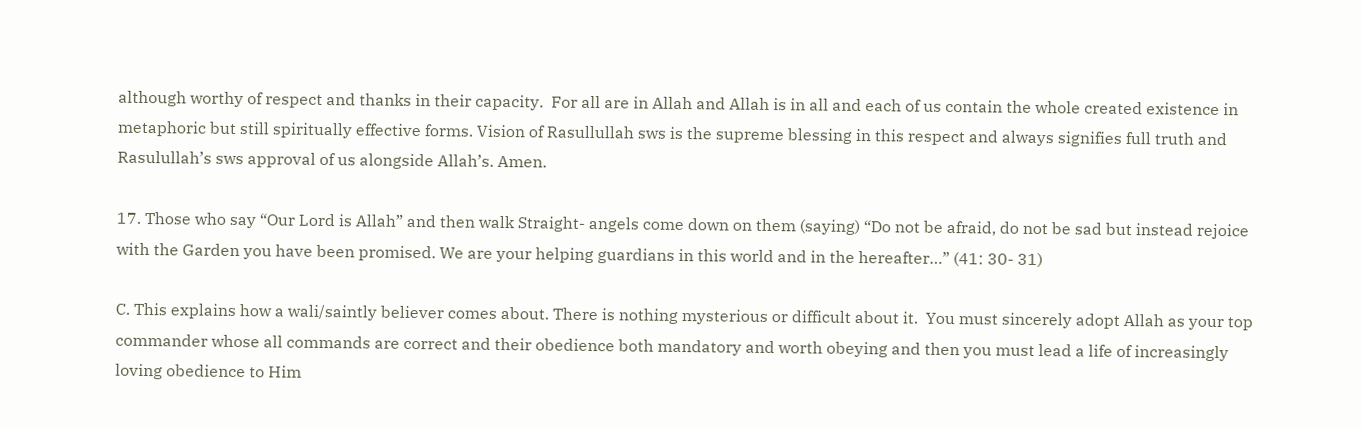although worthy of respect and thanks in their capacity.  For all are in Allah and Allah is in all and each of us contain the whole created existence in metaphoric but still spiritually effective forms. Vision of Rasullullah sws is the supreme blessing in this respect and always signifies full truth and Rasulullah’s sws approval of us alongside Allah’s. Amen.

17. Those who say “Our Lord is Allah” and then walk Straight- angels come down on them (saying) “Do not be afraid, do not be sad but instead rejoice with the Garden you have been promised. We are your helping guardians in this world and in the hereafter…” (41: 30- 31)

C. This explains how a wali/saintly believer comes about. There is nothing mysterious or difficult about it.  You must sincerely adopt Allah as your top commander whose all commands are correct and their obedience both mandatory and worth obeying and then you must lead a life of increasingly loving obedience to Him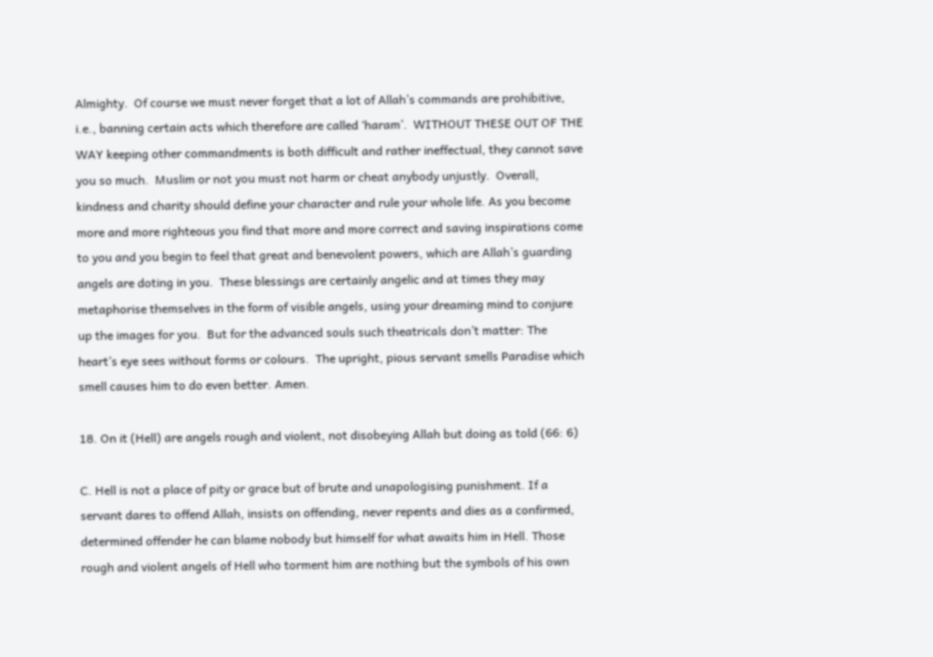Almighty.  Of course we must never forget that a lot of Allah’s commands are prohibitive, i.e., banning certain acts which therefore are called ‘haram’.  WITHOUT THESE OUT OF THE WAY keeping other commandments is both difficult and rather ineffectual, they cannot save you so much.  Muslim or not you must not harm or cheat anybody unjustly.  Overall, kindness and charity should define your character and rule your whole life. As you become more and more righteous you find that more and more correct and saving inspirations come to you and you begin to feel that great and benevolent powers, which are Allah’s guarding angels are doting in you.  These blessings are certainly angelic and at times they may metaphorise themselves in the form of visible angels, using your dreaming mind to conjure up the images for you.  But for the advanced souls such theatricals don’t matter: The heart’s eye sees without forms or colours.  The upright, pious servant smells Paradise which smell causes him to do even better. Amen.

18. On it (Hell) are angels rough and violent, not disobeying Allah but doing as told (66: 6)

C. Hell is not a place of pity or grace but of brute and unapologising punishment. If a servant dares to offend Allah, insists on offending, never repents and dies as a confirmed, determined offender he can blame nobody but himself for what awaits him in Hell. Those rough and violent angels of Hell who torment him are nothing but the symbols of his own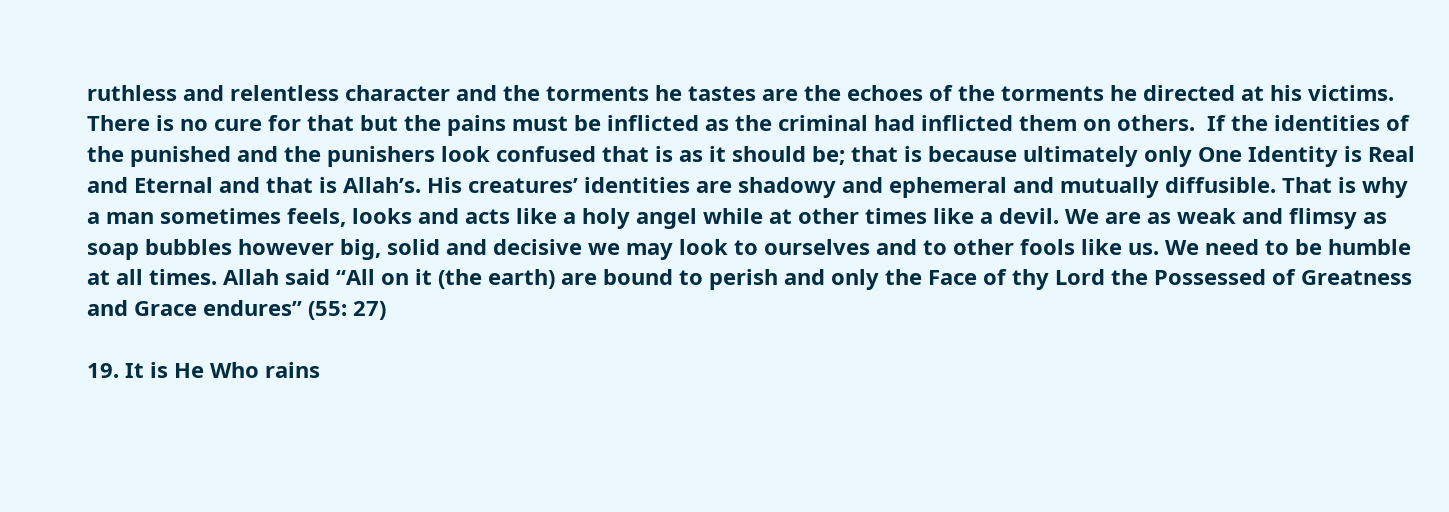ruthless and relentless character and the torments he tastes are the echoes of the torments he directed at his victims. There is no cure for that but the pains must be inflicted as the criminal had inflicted them on others.  If the identities of the punished and the punishers look confused that is as it should be; that is because ultimately only One Identity is Real and Eternal and that is Allah’s. His creatures’ identities are shadowy and ephemeral and mutually diffusible. That is why a man sometimes feels, looks and acts like a holy angel while at other times like a devil. We are as weak and flimsy as soap bubbles however big, solid and decisive we may look to ourselves and to other fools like us. We need to be humble at all times. Allah said “All on it (the earth) are bound to perish and only the Face of thy Lord the Possessed of Greatness and Grace endures” (55: 27)

19. It is He Who rains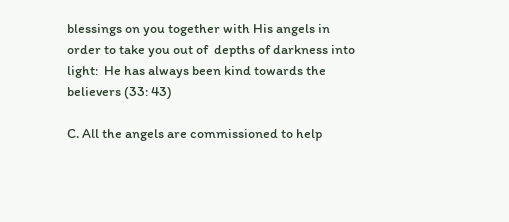blessings on you together with His angels in order to take you out of  depths of darkness into light:  He has always been kind towards the believers (33: 43)

C. All the angels are commissioned to help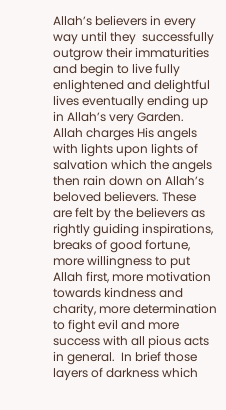Allah’s believers in every way until they  successfully outgrow their immaturities and begin to live fully enlightened and delightful lives eventually ending up in Allah’s very Garden.  Allah charges His angels with lights upon lights of salvation which the angels then rain down on Allah’s beloved believers. These are felt by the believers as rightly guiding inspirations, breaks of good fortune, more willingness to put Allah first, more motivation towards kindness and charity, more determination to fight evil and more success with all pious acts in general.  In brief those layers of darkness which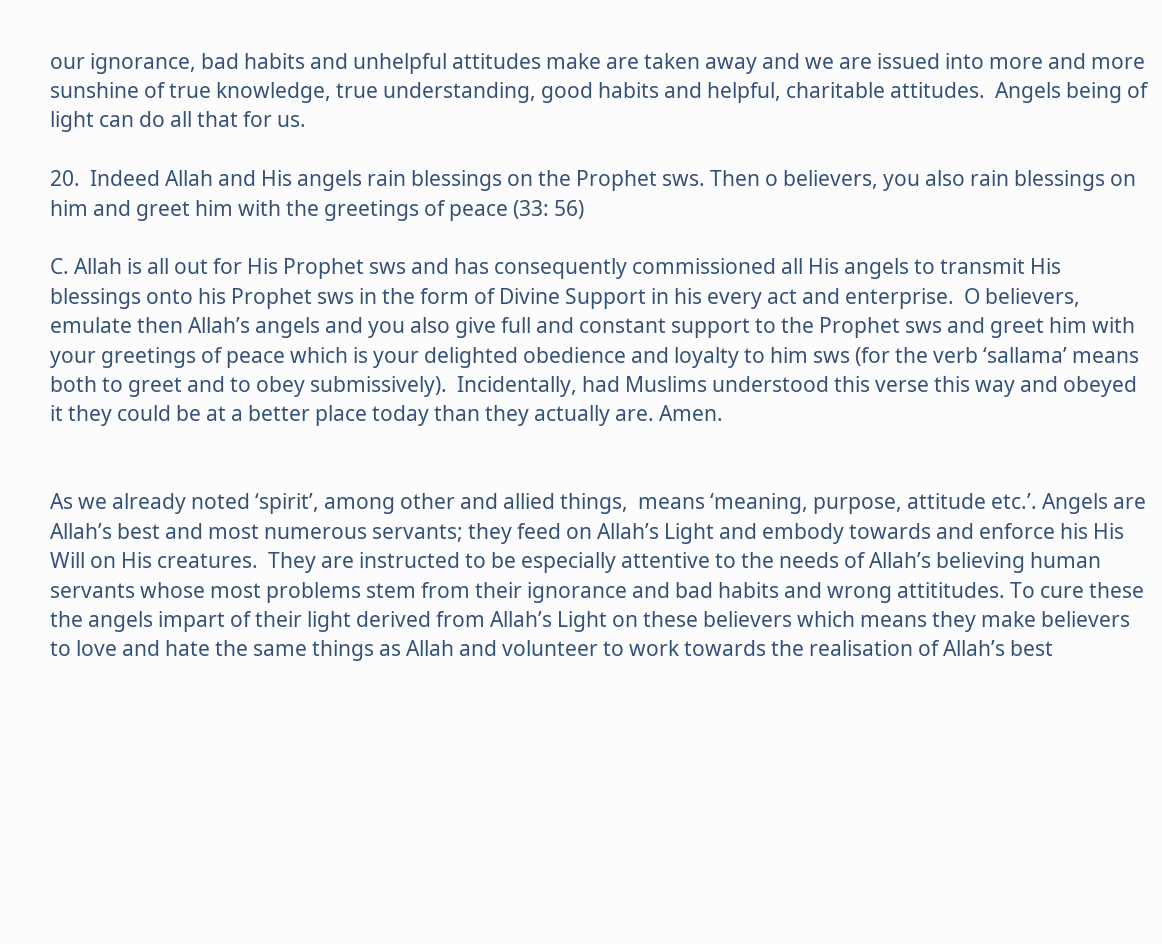our ignorance, bad habits and unhelpful attitudes make are taken away and we are issued into more and more sunshine of true knowledge, true understanding, good habits and helpful, charitable attitudes.  Angels being of light can do all that for us.

20.  Indeed Allah and His angels rain blessings on the Prophet sws. Then o believers, you also rain blessings on him and greet him with the greetings of peace (33: 56)

C. Allah is all out for His Prophet sws and has consequently commissioned all His angels to transmit His blessings onto his Prophet sws in the form of Divine Support in his every act and enterprise.  O believers, emulate then Allah’s angels and you also give full and constant support to the Prophet sws and greet him with your greetings of peace which is your delighted obedience and loyalty to him sws (for the verb ‘sallama’ means both to greet and to obey submissively).  Incidentally, had Muslims understood this verse this way and obeyed it they could be at a better place today than they actually are. Amen.


As we already noted ‘spirit’, among other and allied things,  means ‘meaning, purpose, attitude etc.’. Angels are Allah’s best and most numerous servants; they feed on Allah’s Light and embody towards and enforce his His Will on His creatures.  They are instructed to be especially attentive to the needs of Allah’s believing human servants whose most problems stem from their ignorance and bad habits and wrong attititudes. To cure these the angels impart of their light derived from Allah’s Light on these believers which means they make believers to love and hate the same things as Allah and volunteer to work towards the realisation of Allah’s best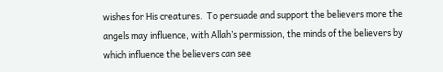wishes for His creatures.  To persuade and support the believers more the angels may influence, with Allah’s permission, the minds of the believers by which influence the believers can see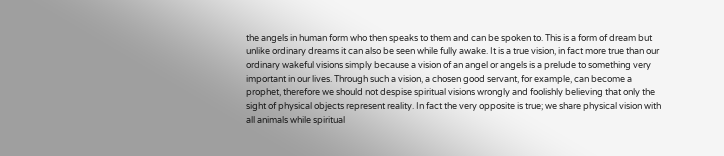the angels in human form who then speaks to them and can be spoken to. This is a form of dream but unlike ordinary dreams it can also be seen while fully awake. It is a true vision, in fact more true than our ordinary wakeful visions simply because a vision of an angel or angels is a prelude to something very important in our lives. Through such a vision, a chosen good servant, for example, can become a prophet, therefore we should not despise spiritual visions wrongly and foolishly believing that only the sight of physical objects represent reality. In fact the very opposite is true; we share physical vision with all animals while spiritual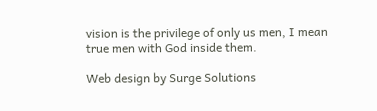vision is the privilege of only us men, I mean true men with God inside them.

Web design by Surge Solutions